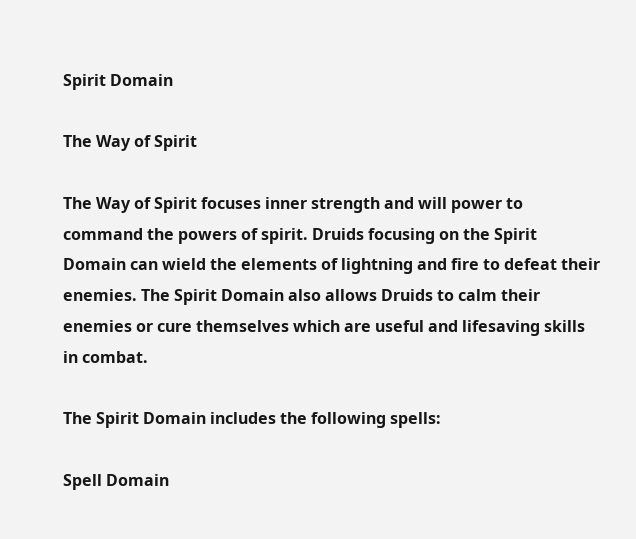Spirit Domain

The Way of Spirit

The Way of Spirit focuses inner strength and will power to command the powers of spirit. Druids focusing on the Spirit Domain can wield the elements of lightning and fire to defeat their enemies. The Spirit Domain also allows Druids to calm their enemies or cure themselves which are useful and lifesaving skills in combat.

The Spirit Domain includes the following spells:

Spell Domain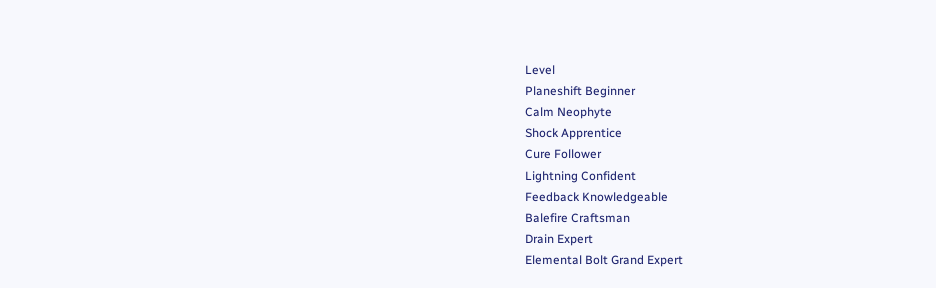Level
Planeshift Beginner
Calm Neophyte
Shock Apprentice
Cure Follower
Lightning Confident
Feedback Knowledgeable
Balefire Craftsman
Drain Expert
Elemental Bolt Grand Expert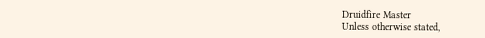Druidfire Master
Unless otherwise stated,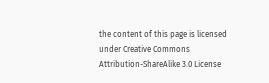the content of this page is licensed under Creative Commons Attribution-ShareAlike 3.0 License